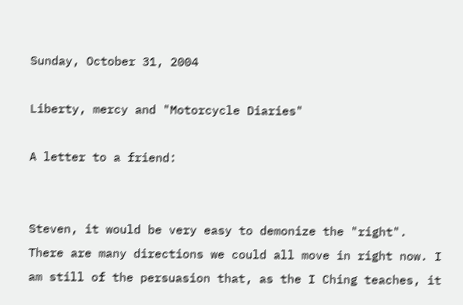Sunday, October 31, 2004

Liberty, mercy and "Motorcycle Diaries"

A letter to a friend:


Steven, it would be very easy to demonize the "right". There are many directions we could all move in right now. I am still of the persuasion that, as the I Ching teaches, it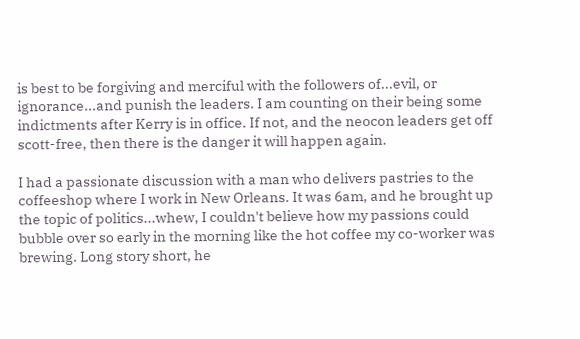is best to be forgiving and merciful with the followers of...evil, or ignorance...and punish the leaders. I am counting on their being some indictments after Kerry is in office. If not, and the neocon leaders get off scott-free, then there is the danger it will happen again.

I had a passionate discussion with a man who delivers pastries to the coffeeshop where I work in New Orleans. It was 6am, and he brought up the topic of politics...whew, I couldn't believe how my passions could bubble over so early in the morning like the hot coffee my co-worker was brewing. Long story short, he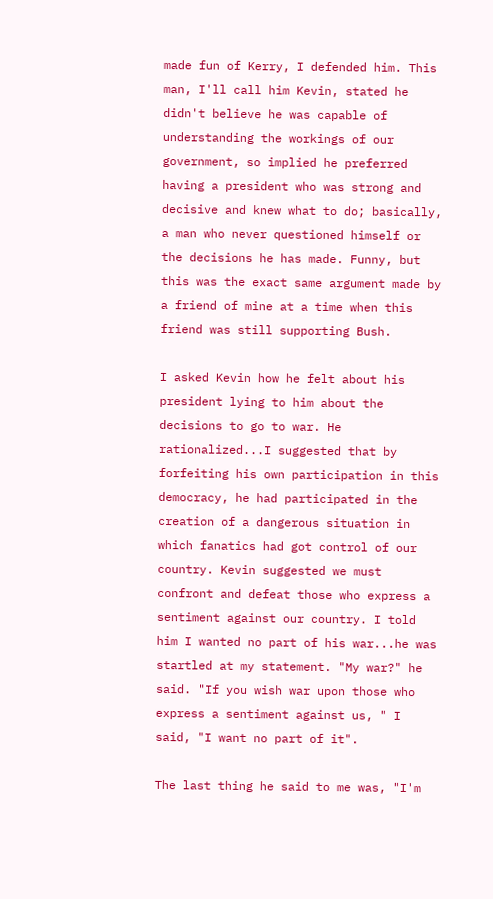made fun of Kerry, I defended him. This man, I'll call him Kevin, stated he didn't believe he was capable of understanding the workings of our government, so implied he preferred having a president who was strong and decisive and knew what to do; basically, a man who never questioned himself or the decisions he has made. Funny, but this was the exact same argument made by a friend of mine at a time when this friend was still supporting Bush.

I asked Kevin how he felt about his president lying to him about the decisions to go to war. He rationalized...I suggested that by forfeiting his own participation in this democracy, he had participated in the creation of a dangerous situation in which fanatics had got control of our country. Kevin suggested we must confront and defeat those who express a sentiment against our country. I told him I wanted no part of his war...he was startled at my statement. "My war?" he said. "If you wish war upon those who express a sentiment against us, " I said, "I want no part of it".

The last thing he said to me was, "I'm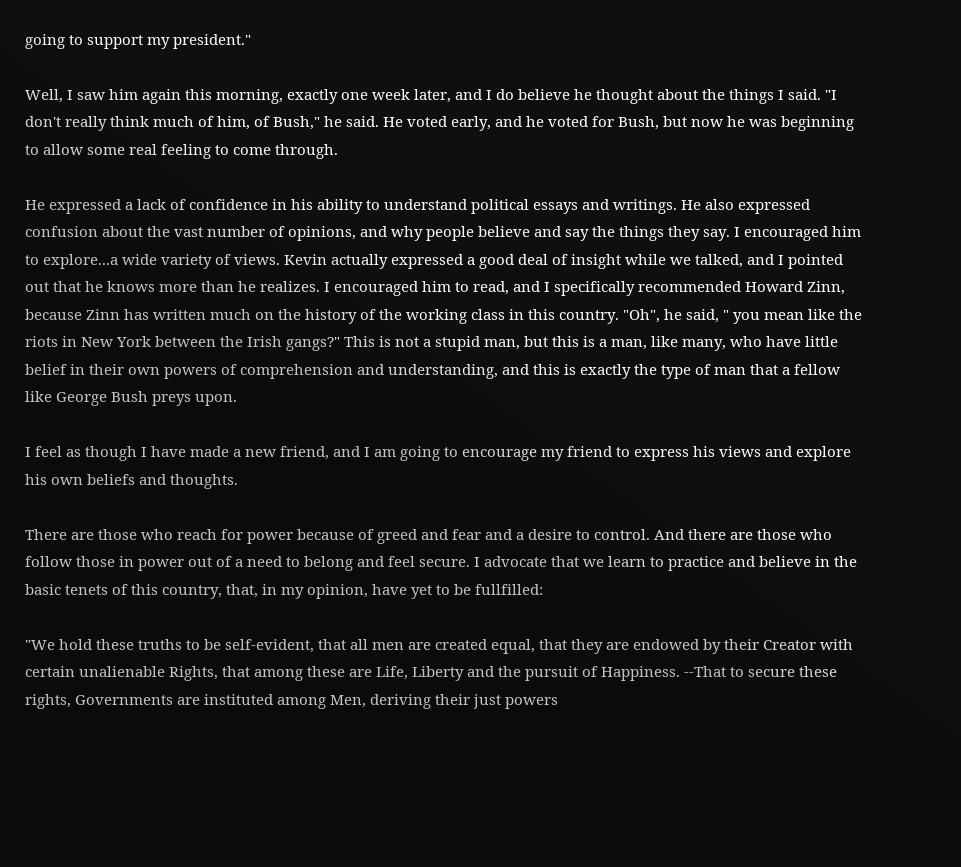going to support my president."

Well, I saw him again this morning, exactly one week later, and I do believe he thought about the things I said. "I don't really think much of him, of Bush," he said. He voted early, and he voted for Bush, but now he was beginning to allow some real feeling to come through.

He expressed a lack of confidence in his ability to understand political essays and writings. He also expressed confusion about the vast number of opinions, and why people believe and say the things they say. I encouraged him to explore...a wide variety of views. Kevin actually expressed a good deal of insight while we talked, and I pointed out that he knows more than he realizes. I encouraged him to read, and I specifically recommended Howard Zinn, because Zinn has written much on the history of the working class in this country. "Oh", he said, " you mean like the riots in New York between the Irish gangs?" This is not a stupid man, but this is a man, like many, who have little belief in their own powers of comprehension and understanding, and this is exactly the type of man that a fellow like George Bush preys upon.

I feel as though I have made a new friend, and I am going to encourage my friend to express his views and explore his own beliefs and thoughts.

There are those who reach for power because of greed and fear and a desire to control. And there are those who follow those in power out of a need to belong and feel secure. I advocate that we learn to practice and believe in the basic tenets of this country, that, in my opinion, have yet to be fullfilled:

"We hold these truths to be self-evident, that all men are created equal, that they are endowed by their Creator with certain unalienable Rights, that among these are Life, Liberty and the pursuit of Happiness. --That to secure these rights, Governments are instituted among Men, deriving their just powers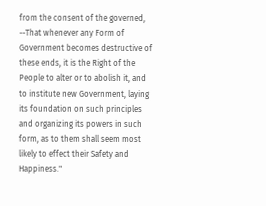from the consent of the governed, --That whenever any Form of Government becomes destructive of these ends, it is the Right of the People to alter or to abolish it, and to institute new Government, laying its foundation on such principles and organizing its powers in such form, as to them shall seem most likely to effect their Safety and Happiness."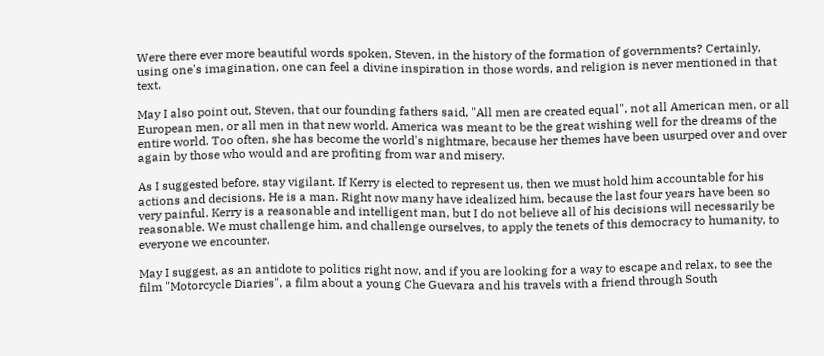Were there ever more beautiful words spoken, Steven, in the history of the formation of governments? Certainly, using one's imagination, one can feel a divine inspiration in those words, and religion is never mentioned in that text.

May I also point out, Steven, that our founding fathers said, "All men are created equal", not all American men, or all European men, or all men in that new world. America was meant to be the great wishing well for the dreams of the entire world. Too often, she has become the world's nightmare, because her themes have been usurped over and over again by those who would and are profiting from war and misery.

As I suggested before, stay vigilant. If Kerry is elected to represent us, then we must hold him accountable for his actions and decisions. He is a man. Right now many have idealized him, because the last four years have been so very painful. Kerry is a reasonable and intelligent man, but I do not believe all of his decisions will necessarily be reasonable. We must challenge him, and challenge ourselves, to apply the tenets of this democracy to humanity, to everyone we encounter.

May I suggest, as an antidote to politics right now, and if you are looking for a way to escape and relax, to see the film "Motorcycle Diaries", a film about a young Che Guevara and his travels with a friend through South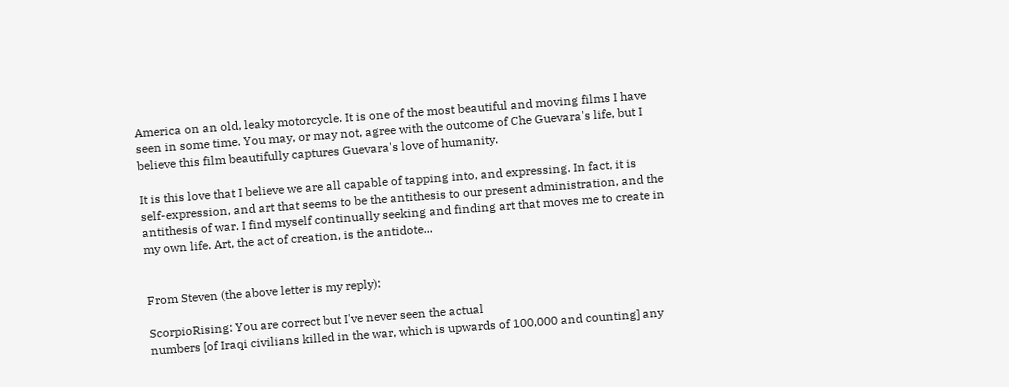America on an old, leaky motorcycle. It is one of the most beautiful and moving films I have seen in some time. You may, or may not, agree with the outcome of Che Guevara's life, but I believe this film beautifully captures Guevara's love of humanity.

It is this love that I believe we are all capable of tapping into, and expressing. In fact, it is self-expression, and art that seems to be the antithesis to our present administration, and the antithesis of war. I find myself continually seeking and finding art that moves me to create in my own life. Art, the act of creation, is the antidote...


From Steven (the above letter is my reply):

ScorpioRising: You are correct but I've never seen the actual
numbers [of Iraqi civilians killed in the war, which is upwards of 100,000 and counting] any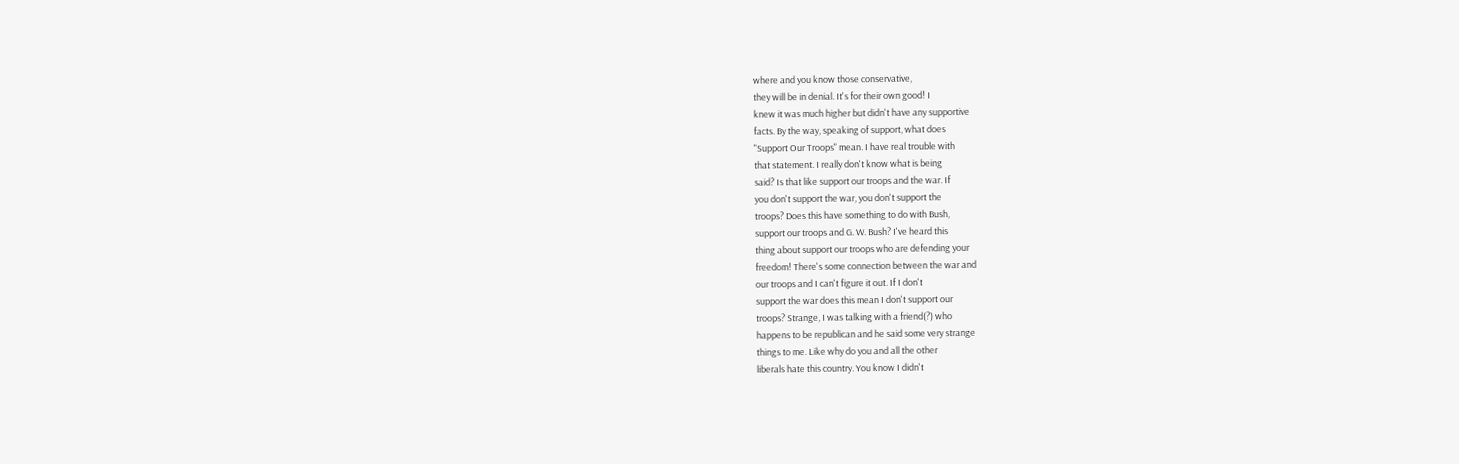where and you know those conservative,
they will be in denial. It's for their own good! I
knew it was much higher but didn't have any supportive
facts. By the way, speaking of support, what does
"Support Our Troops" mean. I have real trouble with
that statement. I really don't know what is being
said? Is that like support our troops and the war. If
you don't support the war, you don't support the
troops? Does this have something to do with Bush,
support our troops and G. W. Bush? I've heard this
thing about support our troops who are defending your
freedom! There's some connection between the war and
our troops and I can't figure it out. If I don't
support the war does this mean I don't support our
troops? Strange, I was talking with a friend(?) who
happens to be republican and he said some very strange
things to me. Like why do you and all the other
liberals hate this country. You know I didn't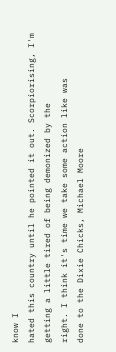know I
hated this country until he pointed it out. Scorpiorising, I'm
getting a little tired of being demonized by the
right. I think it's time we take some action like was
done to the Dixie Chicks, Michael Moore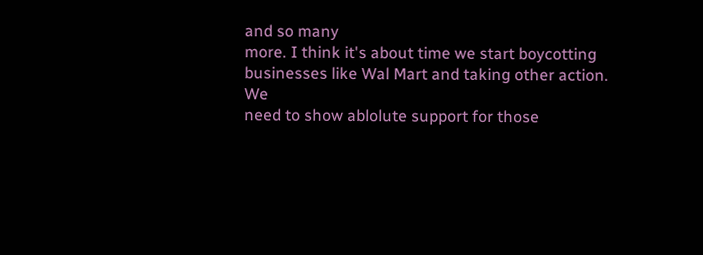and so many
more. I think it's about time we start boycotting
businesses like Wal Mart and taking other action. We
need to show ablolute support for those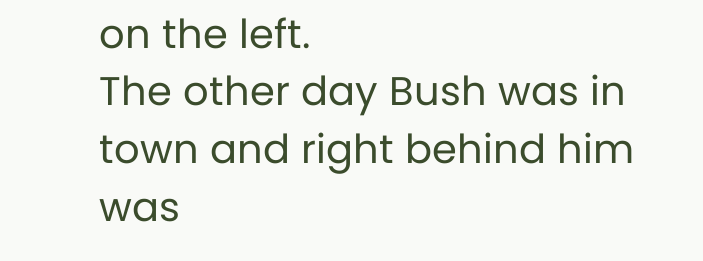on the left.
The other day Bush was in town and right behind him
was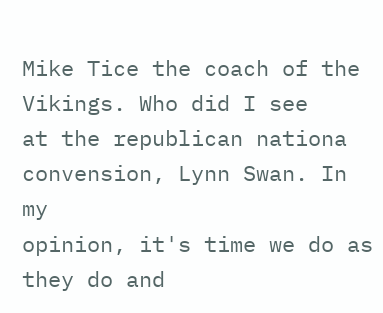Mike Tice the coach of the Vikings. Who did I see
at the republican nationa convension, Lynn Swan. In my
opinion, it's time we do as they do and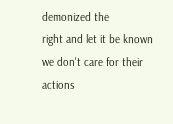demonized the
right and let it be known we don't care for their
actions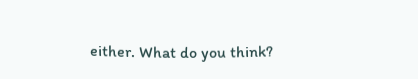either. What do you think?